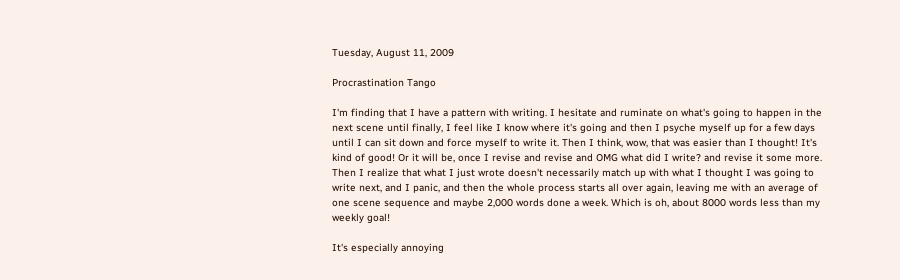Tuesday, August 11, 2009

Procrastination Tango

I'm finding that I have a pattern with writing. I hesitate and ruminate on what's going to happen in the next scene until finally, I feel like I know where it's going and then I psyche myself up for a few days until I can sit down and force myself to write it. Then I think, wow, that was easier than I thought! It's kind of good! Or it will be, once I revise and revise and OMG what did I write? and revise it some more. Then I realize that what I just wrote doesn't necessarily match up with what I thought I was going to write next, and I panic, and then the whole process starts all over again, leaving me with an average of one scene sequence and maybe 2,000 words done a week. Which is oh, about 8000 words less than my weekly goal!

It's especially annoying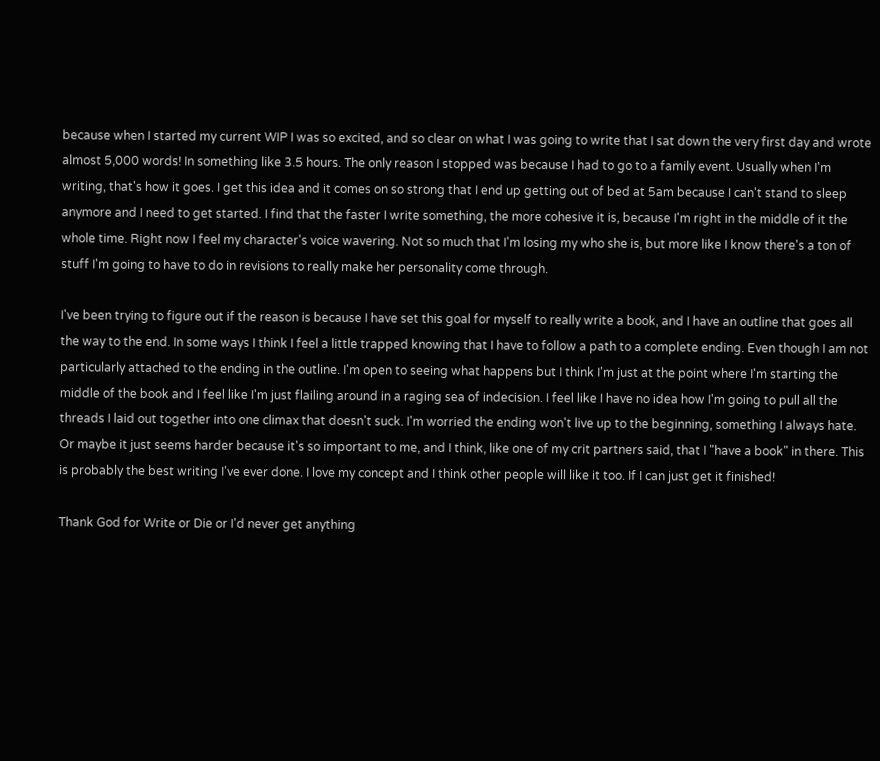because when I started my current WIP I was so excited, and so clear on what I was going to write that I sat down the very first day and wrote almost 5,000 words! In something like 3.5 hours. The only reason I stopped was because I had to go to a family event. Usually when I'm writing, that's how it goes. I get this idea and it comes on so strong that I end up getting out of bed at 5am because I can't stand to sleep anymore and I need to get started. I find that the faster I write something, the more cohesive it is, because I'm right in the middle of it the whole time. Right now I feel my character's voice wavering. Not so much that I'm losing my who she is, but more like I know there's a ton of stuff I'm going to have to do in revisions to really make her personality come through.

I've been trying to figure out if the reason is because I have set this goal for myself to really write a book, and I have an outline that goes all the way to the end. In some ways I think I feel a little trapped knowing that I have to follow a path to a complete ending. Even though I am not particularly attached to the ending in the outline. I'm open to seeing what happens but I think I'm just at the point where I'm starting the middle of the book and I feel like I'm just flailing around in a raging sea of indecision. I feel like I have no idea how I'm going to pull all the threads I laid out together into one climax that doesn't suck. I'm worried the ending won't live up to the beginning, something I always hate. Or maybe it just seems harder because it's so important to me, and I think, like one of my crit partners said, that I "have a book" in there. This is probably the best writing I've ever done. I love my concept and I think other people will like it too. If I can just get it finished!

Thank God for Write or Die or I'd never get anything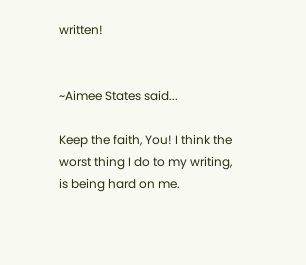written!


~Aimee States said...

Keep the faith, You! I think the worst thing I do to my writing, is being hard on me.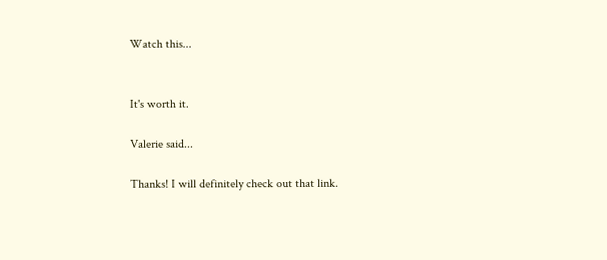Watch this...


It's worth it.

Valerie said...

Thanks! I will definitely check out that link.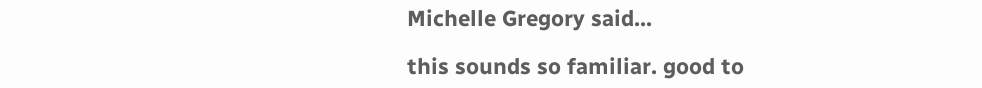Michelle Gregory said...

this sounds so familiar. good to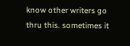know other writers go thru this. sometimes it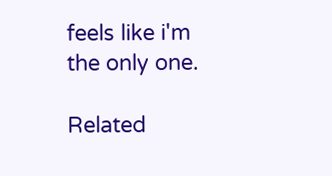feels like i'm the only one.

Related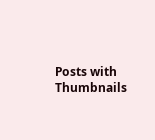Posts with Thumbnails